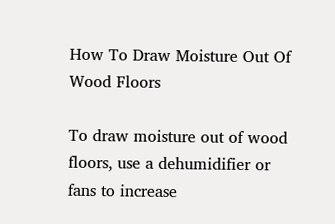How To Draw Moisture Out Of Wood Floors

To draw moisture out of wood floors, use a dehumidifier or fans to increase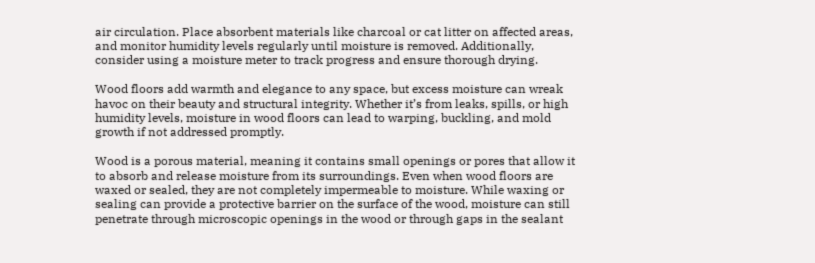air circulation. Place absorbent materials like charcoal or cat litter on affected areas, and monitor humidity levels regularly until moisture is removed. Additionally, consider using a moisture meter to track progress and ensure thorough drying.

Wood floors add warmth and elegance to any space, but excess moisture can wreak havoc on their beauty and structural integrity. Whether it’s from leaks, spills, or high humidity levels, moisture in wood floors can lead to warping, buckling, and mold growth if not addressed promptly.

Wood is a porous material, meaning it contains small openings or pores that allow it to absorb and release moisture from its surroundings. Even when wood floors are waxed or sealed, they are not completely impermeable to moisture. While waxing or sealing can provide a protective barrier on the surface of the wood, moisture can still penetrate through microscopic openings in the wood or through gaps in the sealant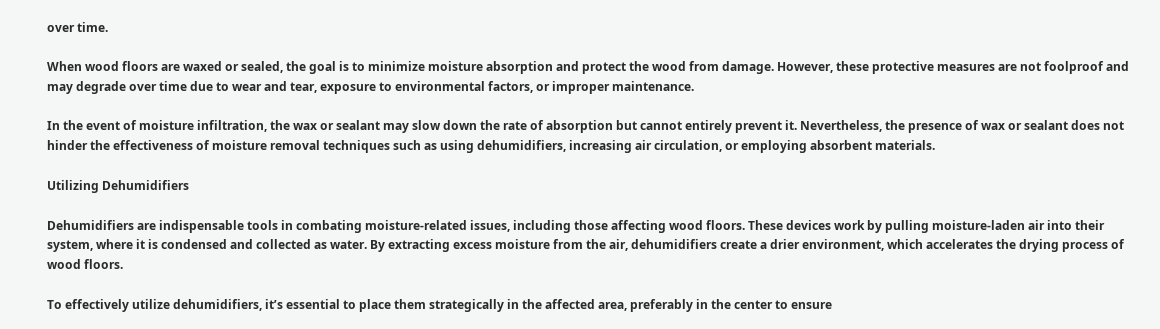over time.

When wood floors are waxed or sealed, the goal is to minimize moisture absorption and protect the wood from damage. However, these protective measures are not foolproof and may degrade over time due to wear and tear, exposure to environmental factors, or improper maintenance.

In the event of moisture infiltration, the wax or sealant may slow down the rate of absorption but cannot entirely prevent it. Nevertheless, the presence of wax or sealant does not hinder the effectiveness of moisture removal techniques such as using dehumidifiers, increasing air circulation, or employing absorbent materials.

Utilizing Dehumidifiers

Dehumidifiers are indispensable tools in combating moisture-related issues, including those affecting wood floors. These devices work by pulling moisture-laden air into their system, where it is condensed and collected as water. By extracting excess moisture from the air, dehumidifiers create a drier environment, which accelerates the drying process of wood floors.

To effectively utilize dehumidifiers, it’s essential to place them strategically in the affected area, preferably in the center to ensure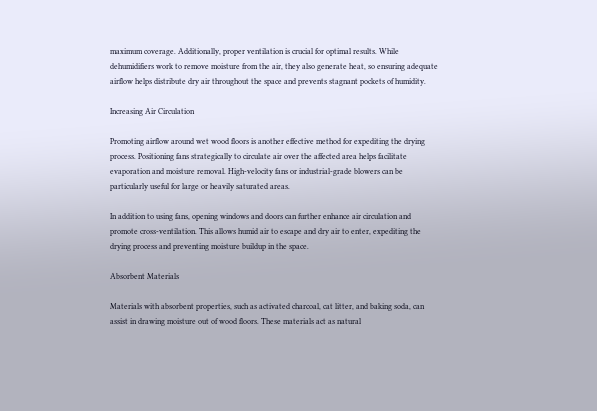maximum coverage. Additionally, proper ventilation is crucial for optimal results. While dehumidifiers work to remove moisture from the air, they also generate heat, so ensuring adequate airflow helps distribute dry air throughout the space and prevents stagnant pockets of humidity.

Increasing Air Circulation

Promoting airflow around wet wood floors is another effective method for expediting the drying process. Positioning fans strategically to circulate air over the affected area helps facilitate evaporation and moisture removal. High-velocity fans or industrial-grade blowers can be particularly useful for large or heavily saturated areas.

In addition to using fans, opening windows and doors can further enhance air circulation and promote cross-ventilation. This allows humid air to escape and dry air to enter, expediting the drying process and preventing moisture buildup in the space.

Absorbent Materials

Materials with absorbent properties, such as activated charcoal, cat litter, and baking soda, can assist in drawing moisture out of wood floors. These materials act as natural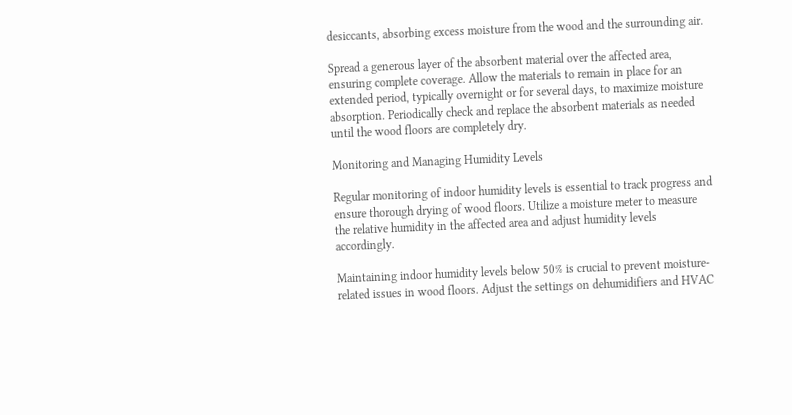desiccants, absorbing excess moisture from the wood and the surrounding air.

Spread a generous layer of the absorbent material over the affected area, ensuring complete coverage. Allow the materials to remain in place for an extended period, typically overnight or for several days, to maximize moisture absorption. Periodically check and replace the absorbent materials as needed until the wood floors are completely dry.

Monitoring and Managing Humidity Levels

Regular monitoring of indoor humidity levels is essential to track progress and ensure thorough drying of wood floors. Utilize a moisture meter to measure the relative humidity in the affected area and adjust humidity levels accordingly.

Maintaining indoor humidity levels below 50% is crucial to prevent moisture-related issues in wood floors. Adjust the settings on dehumidifiers and HVAC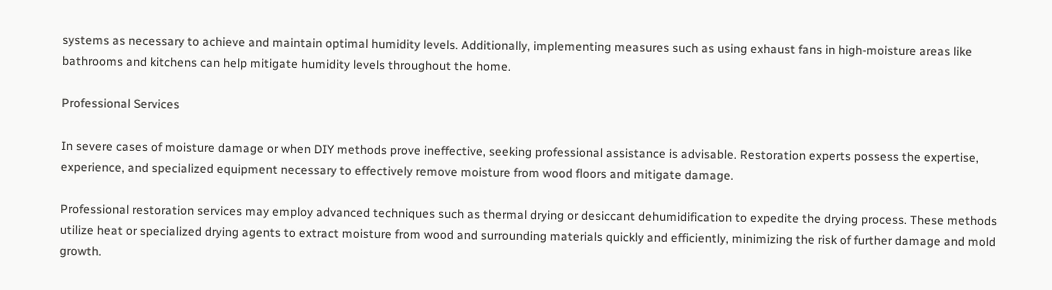systems as necessary to achieve and maintain optimal humidity levels. Additionally, implementing measures such as using exhaust fans in high-moisture areas like bathrooms and kitchens can help mitigate humidity levels throughout the home.

Professional Services

In severe cases of moisture damage or when DIY methods prove ineffective, seeking professional assistance is advisable. Restoration experts possess the expertise, experience, and specialized equipment necessary to effectively remove moisture from wood floors and mitigate damage.

Professional restoration services may employ advanced techniques such as thermal drying or desiccant dehumidification to expedite the drying process. These methods utilize heat or specialized drying agents to extract moisture from wood and surrounding materials quickly and efficiently, minimizing the risk of further damage and mold growth.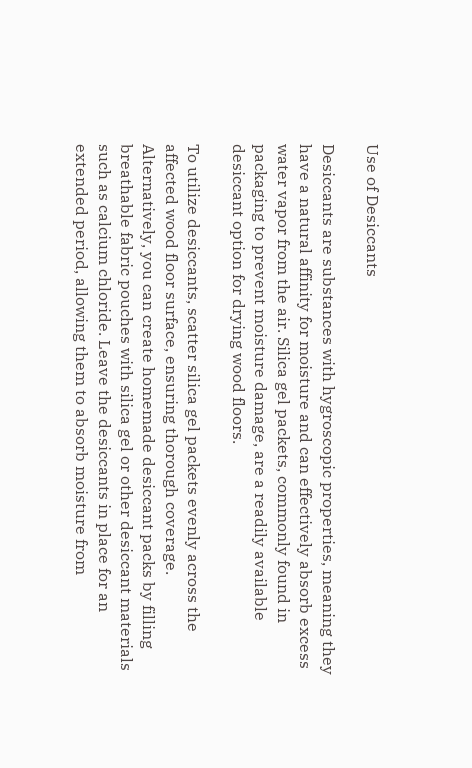Use of Desiccants

Desiccants are substances with hygroscopic properties, meaning they have a natural affinity for moisture and can effectively absorb excess water vapor from the air. Silica gel packets, commonly found in packaging to prevent moisture damage, are a readily available desiccant option for drying wood floors.

To utilize desiccants, scatter silica gel packets evenly across the affected wood floor surface, ensuring thorough coverage. Alternatively, you can create homemade desiccant packs by filling breathable fabric pouches with silica gel or other desiccant materials such as calcium chloride. Leave the desiccants in place for an extended period, allowing them to absorb moisture from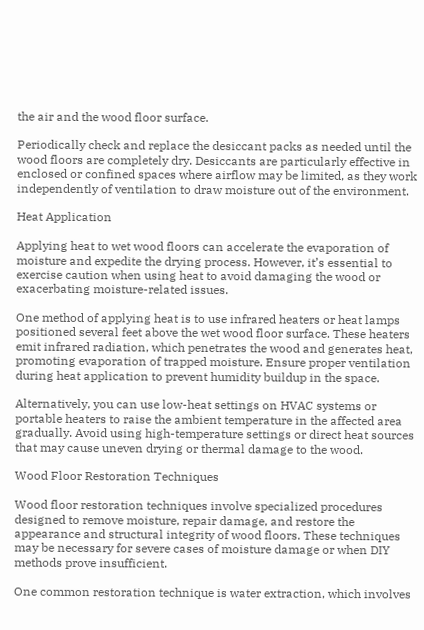the air and the wood floor surface.

Periodically check and replace the desiccant packs as needed until the wood floors are completely dry. Desiccants are particularly effective in enclosed or confined spaces where airflow may be limited, as they work independently of ventilation to draw moisture out of the environment.

Heat Application

Applying heat to wet wood floors can accelerate the evaporation of moisture and expedite the drying process. However, it’s essential to exercise caution when using heat to avoid damaging the wood or exacerbating moisture-related issues.

One method of applying heat is to use infrared heaters or heat lamps positioned several feet above the wet wood floor surface. These heaters emit infrared radiation, which penetrates the wood and generates heat, promoting evaporation of trapped moisture. Ensure proper ventilation during heat application to prevent humidity buildup in the space.

Alternatively, you can use low-heat settings on HVAC systems or portable heaters to raise the ambient temperature in the affected area gradually. Avoid using high-temperature settings or direct heat sources that may cause uneven drying or thermal damage to the wood.

Wood Floor Restoration Techniques

Wood floor restoration techniques involve specialized procedures designed to remove moisture, repair damage, and restore the appearance and structural integrity of wood floors. These techniques may be necessary for severe cases of moisture damage or when DIY methods prove insufficient.

One common restoration technique is water extraction, which involves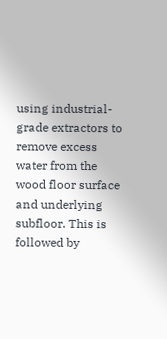using industrial-grade extractors to remove excess water from the wood floor surface and underlying subfloor. This is followed by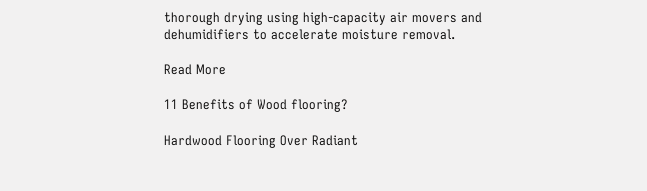thorough drying using high-capacity air movers and dehumidifiers to accelerate moisture removal.

Read More

11 Benefits of Wood flooring?

Hardwood Flooring Over Radiant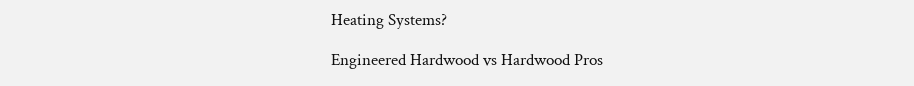Heating Systems?

Engineered Hardwood vs Hardwood Pros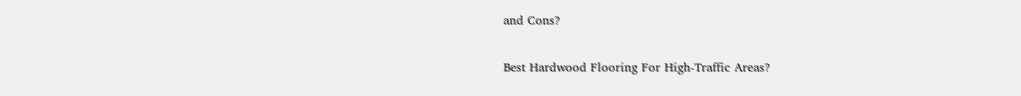and Cons?

Best Hardwood Flooring For High-Traffic Areas?